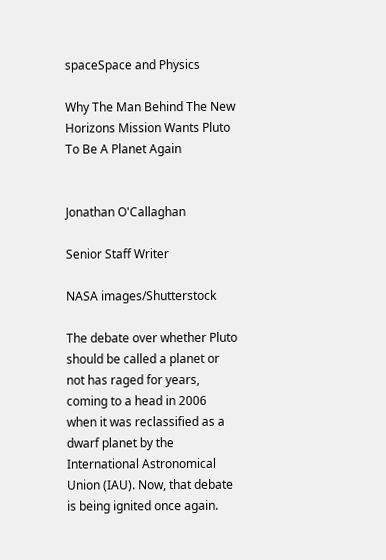spaceSpace and Physics

Why The Man Behind The New Horizons Mission Wants Pluto To Be A Planet Again


Jonathan O'Callaghan

Senior Staff Writer

NASA images/Shutterstock

The debate over whether Pluto should be called a planet or not has raged for years, coming to a head in 2006 when it was reclassified as a dwarf planet by the International Astronomical Union (IAU). Now, that debate is being ignited once again.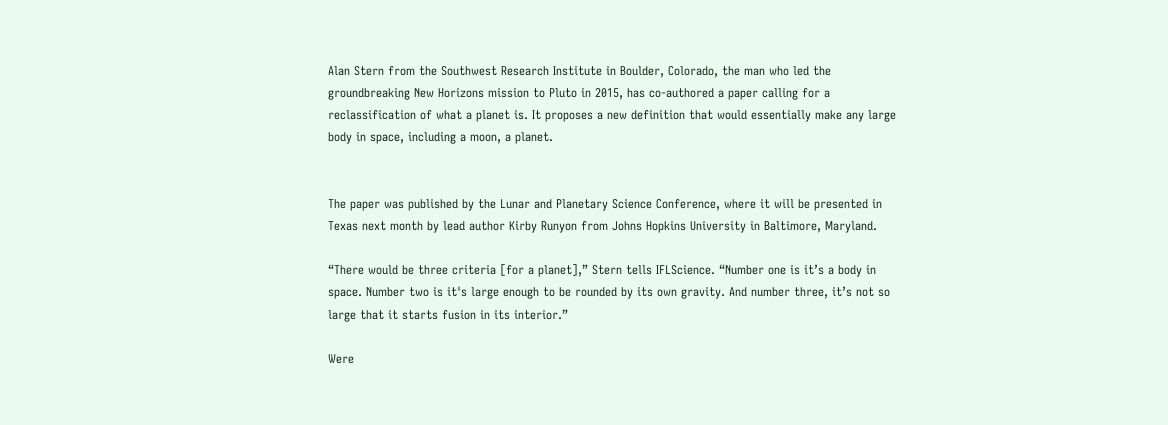Alan Stern from the Southwest Research Institute in Boulder, Colorado, the man who led the groundbreaking New Horizons mission to Pluto in 2015, has co-authored a paper calling for a reclassification of what a planet is. It proposes a new definition that would essentially make any large body in space, including a moon, a planet.


The paper was published by the Lunar and Planetary Science Conference, where it will be presented in Texas next month by lead author Kirby Runyon from Johns Hopkins University in Baltimore, Maryland.

“There would be three criteria [for a planet],” Stern tells IFLScience. “Number one is it’s a body in space. Number two is it's large enough to be rounded by its own gravity. And number three, it’s not so large that it starts fusion in its interior.”

Were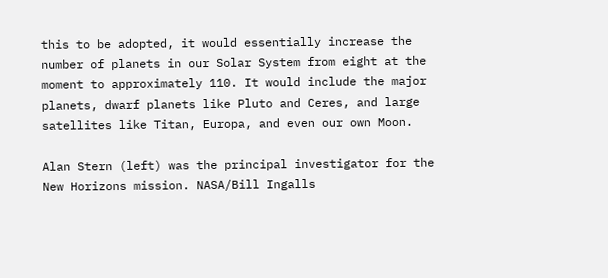this to be adopted, it would essentially increase the number of planets in our Solar System from eight at the moment to approximately 110. It would include the major planets, dwarf planets like Pluto and Ceres, and large satellites like Titan, Europa, and even our own Moon.

Alan Stern (left) was the principal investigator for the New Horizons mission. NASA/Bill Ingalls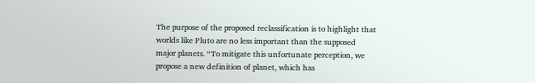The purpose of the proposed reclassification is to highlight that worlds like Pluto are no less important than the supposed major planets. “To mitigate this unfortunate perception, we propose a new definition of planet, which has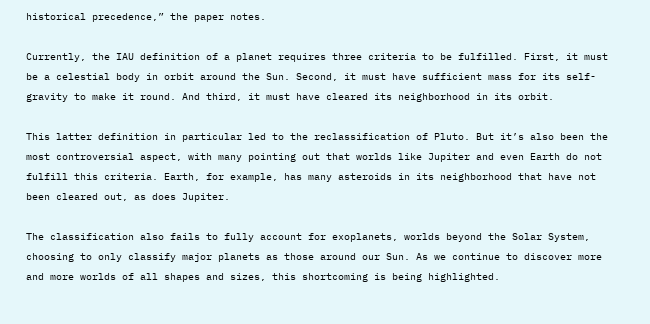historical precedence,” the paper notes.

Currently, the IAU definition of a planet requires three criteria to be fulfilled. First, it must be a celestial body in orbit around the Sun. Second, it must have sufficient mass for its self-gravity to make it round. And third, it must have cleared its neighborhood in its orbit.

This latter definition in particular led to the reclassification of Pluto. But it’s also been the most controversial aspect, with many pointing out that worlds like Jupiter and even Earth do not fulfill this criteria. Earth, for example, has many asteroids in its neighborhood that have not been cleared out, as does Jupiter.

The classification also fails to fully account for exoplanets, worlds beyond the Solar System, choosing to only classify major planets as those around our Sun. As we continue to discover more and more worlds of all shapes and sizes, this shortcoming is being highlighted.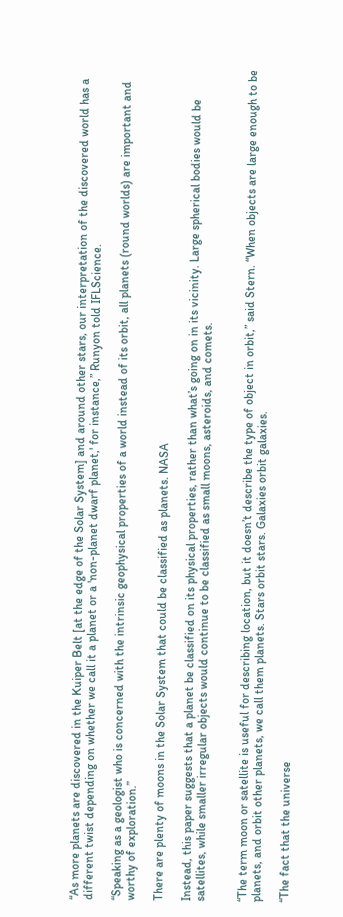“As more planets are discovered in the Kuiper Belt [at the edge of the Solar System] and around other stars, our interpretation of the discovered world has a different twist depending on whether we call it a planet or a 'non-planet dwarf planet,' for instance,” Runyon told IFLScience.

“Speaking as a geologist who is concerned with the intrinsic geophysical properties of a world instead of its orbit, all planets (round worlds) are important and worthy of exploration.”

There are plenty of moons in the Solar System that could be classified as planets. NASA

Instead, this paper suggests that a planet be classified on its physical properties, rather than what’s going on in its vicinity. Large spherical bodies would be satellites, while smaller irregular objects would continue to be classified as small moons, asteroids, and comets.


“The term moon or satellite is useful for describing location, but it doesn’t describe the type of object in orbit,” said Stern. “When objects are large enough to be planets, and orbit other planets, we call them planets. Stars orbit stars. Galaxies orbit galaxies.

“The fact that the universe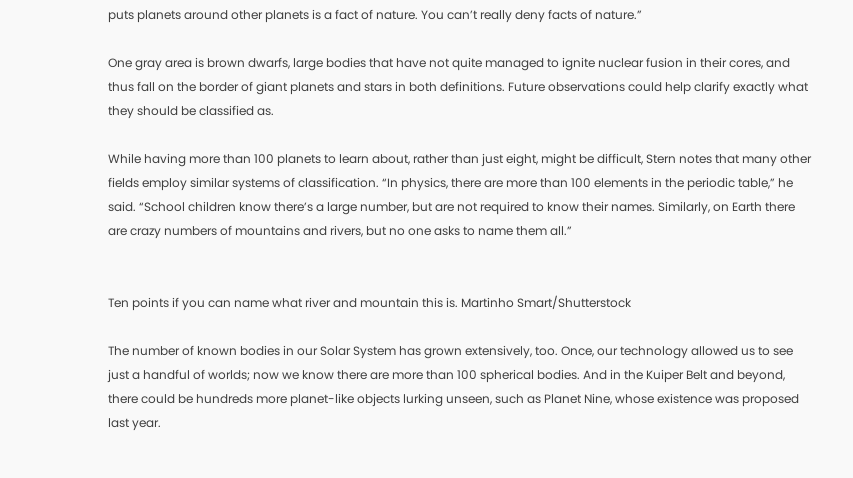puts planets around other planets is a fact of nature. You can’t really deny facts of nature.”

One gray area is brown dwarfs, large bodies that have not quite managed to ignite nuclear fusion in their cores, and thus fall on the border of giant planets and stars in both definitions. Future observations could help clarify exactly what they should be classified as.

While having more than 100 planets to learn about, rather than just eight, might be difficult, Stern notes that many other fields employ similar systems of classification. “In physics, there are more than 100 elements in the periodic table,” he said. “School children know there’s a large number, but are not required to know their names. Similarly, on Earth there are crazy numbers of mountains and rivers, but no one asks to name them all.”


Ten points if you can name what river and mountain this is. Martinho Smart/Shutterstock

The number of known bodies in our Solar System has grown extensively, too. Once, our technology allowed us to see just a handful of worlds; now we know there are more than 100 spherical bodies. And in the Kuiper Belt and beyond, there could be hundreds more planet-like objects lurking unseen, such as Planet Nine, whose existence was proposed last year.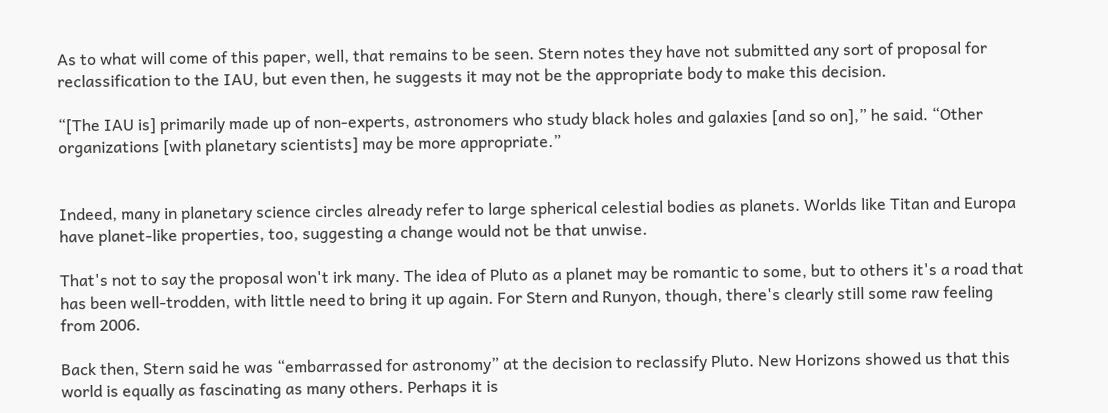As to what will come of this paper, well, that remains to be seen. Stern notes they have not submitted any sort of proposal for reclassification to the IAU, but even then, he suggests it may not be the appropriate body to make this decision.

“[The IAU is] primarily made up of non-experts, astronomers who study black holes and galaxies [and so on],” he said. “Other organizations [with planetary scientists] may be more appropriate.”


Indeed, many in planetary science circles already refer to large spherical celestial bodies as planets. Worlds like Titan and Europa have planet-like properties, too, suggesting a change would not be that unwise.

That's not to say the proposal won't irk many. The idea of Pluto as a planet may be romantic to some, but to others it's a road that has been well-trodden, with little need to bring it up again. For Stern and Runyon, though, there's clearly still some raw feeling from 2006.

Back then, Stern said he was “embarrassed for astronomy” at the decision to reclassify Pluto. New Horizons showed us that this world is equally as fascinating as many others. Perhaps it is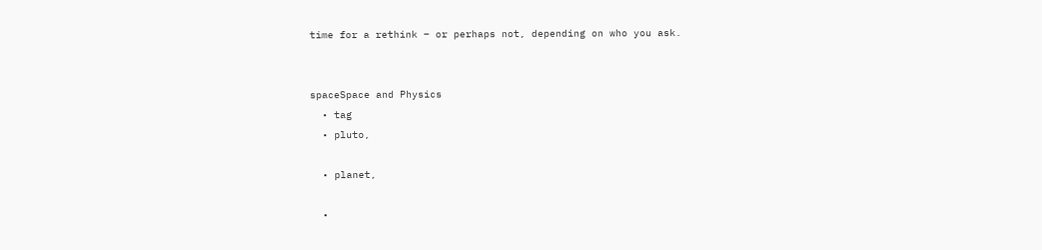time for a rethink – or perhaps not, depending on who you ask.


spaceSpace and Physics
  • tag
  • pluto,

  • planet,

  •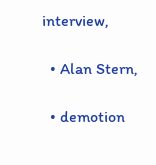interview,

  • Alan Stern,

  • demotion